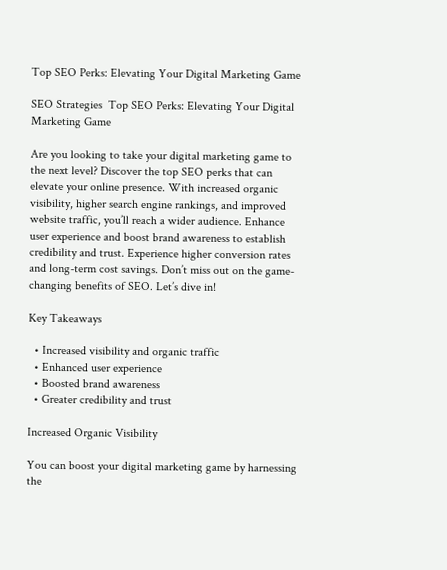Top SEO Perks: Elevating Your Digital Marketing Game

SEO Strategies  Top SEO Perks: Elevating Your Digital Marketing Game

Are you looking to take your digital marketing game to the next level? Discover the top SEO perks that can elevate your online presence. With increased organic visibility, higher search engine rankings, and improved website traffic, you’ll reach a wider audience. Enhance user experience and boost brand awareness to establish credibility and trust. Experience higher conversion rates and long-term cost savings. Don’t miss out on the game-changing benefits of SEO. Let’s dive in!

Key Takeaways

  • Increased visibility and organic traffic
  • Enhanced user experience
  • Boosted brand awareness
  • Greater credibility and trust

Increased Organic Visibility

You can boost your digital marketing game by harnessing the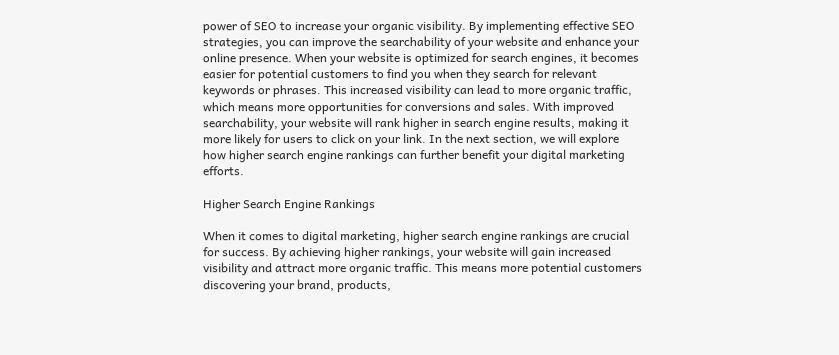power of SEO to increase your organic visibility. By implementing effective SEO strategies, you can improve the searchability of your website and enhance your online presence. When your website is optimized for search engines, it becomes easier for potential customers to find you when they search for relevant keywords or phrases. This increased visibility can lead to more organic traffic, which means more opportunities for conversions and sales. With improved searchability, your website will rank higher in search engine results, making it more likely for users to click on your link. In the next section, we will explore how higher search engine rankings can further benefit your digital marketing efforts.

Higher Search Engine Rankings

When it comes to digital marketing, higher search engine rankings are crucial for success. By achieving higher rankings, your website will gain increased visibility and attract more organic traffic. This means more potential customers discovering your brand, products,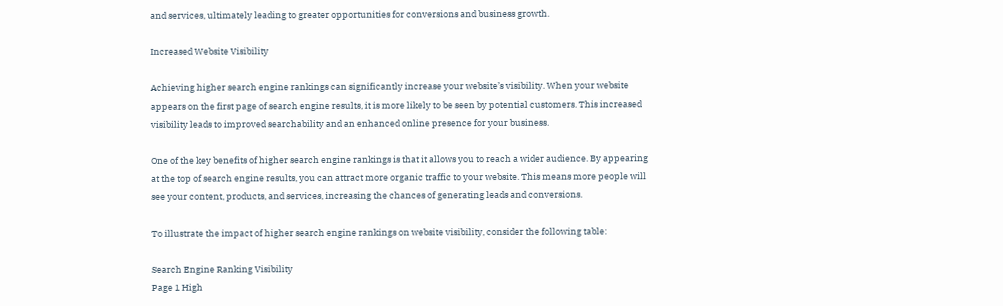and services, ultimately leading to greater opportunities for conversions and business growth.

Increased Website Visibility

Achieving higher search engine rankings can significantly increase your website’s visibility. When your website appears on the first page of search engine results, it is more likely to be seen by potential customers. This increased visibility leads to improved searchability and an enhanced online presence for your business.

One of the key benefits of higher search engine rankings is that it allows you to reach a wider audience. By appearing at the top of search engine results, you can attract more organic traffic to your website. This means more people will see your content, products, and services, increasing the chances of generating leads and conversions.

To illustrate the impact of higher search engine rankings on website visibility, consider the following table:

Search Engine Ranking Visibility
Page 1 High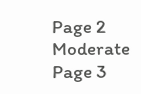Page 2 Moderate
Page 3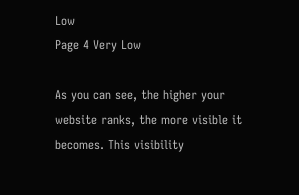Low
Page 4 Very Low

As you can see, the higher your website ranks, the more visible it becomes. This visibility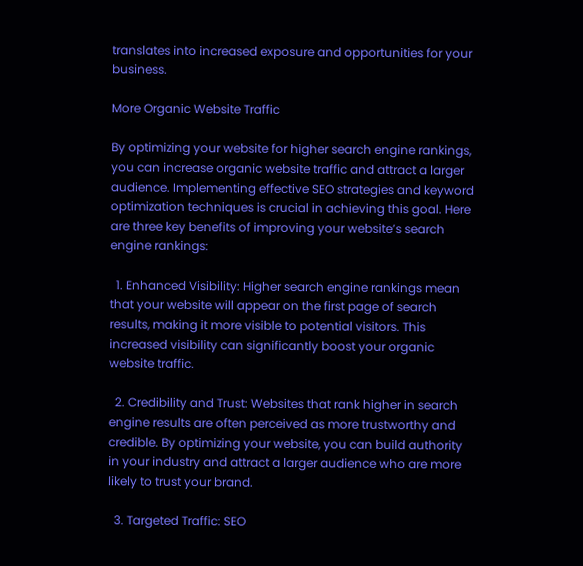translates into increased exposure and opportunities for your business.

More Organic Website Traffic

By optimizing your website for higher search engine rankings, you can increase organic website traffic and attract a larger audience. Implementing effective SEO strategies and keyword optimization techniques is crucial in achieving this goal. Here are three key benefits of improving your website’s search engine rankings:

  1. Enhanced Visibility: Higher search engine rankings mean that your website will appear on the first page of search results, making it more visible to potential visitors. This increased visibility can significantly boost your organic website traffic.

  2. Credibility and Trust: Websites that rank higher in search engine results are often perceived as more trustworthy and credible. By optimizing your website, you can build authority in your industry and attract a larger audience who are more likely to trust your brand.

  3. Targeted Traffic: SEO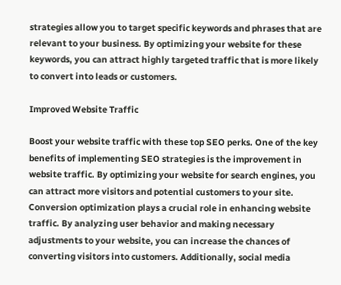strategies allow you to target specific keywords and phrases that are relevant to your business. By optimizing your website for these keywords, you can attract highly targeted traffic that is more likely to convert into leads or customers.

Improved Website Traffic

Boost your website traffic with these top SEO perks. One of the key benefits of implementing SEO strategies is the improvement in website traffic. By optimizing your website for search engines, you can attract more visitors and potential customers to your site. Conversion optimization plays a crucial role in enhancing website traffic. By analyzing user behavior and making necessary adjustments to your website, you can increase the chances of converting visitors into customers. Additionally, social media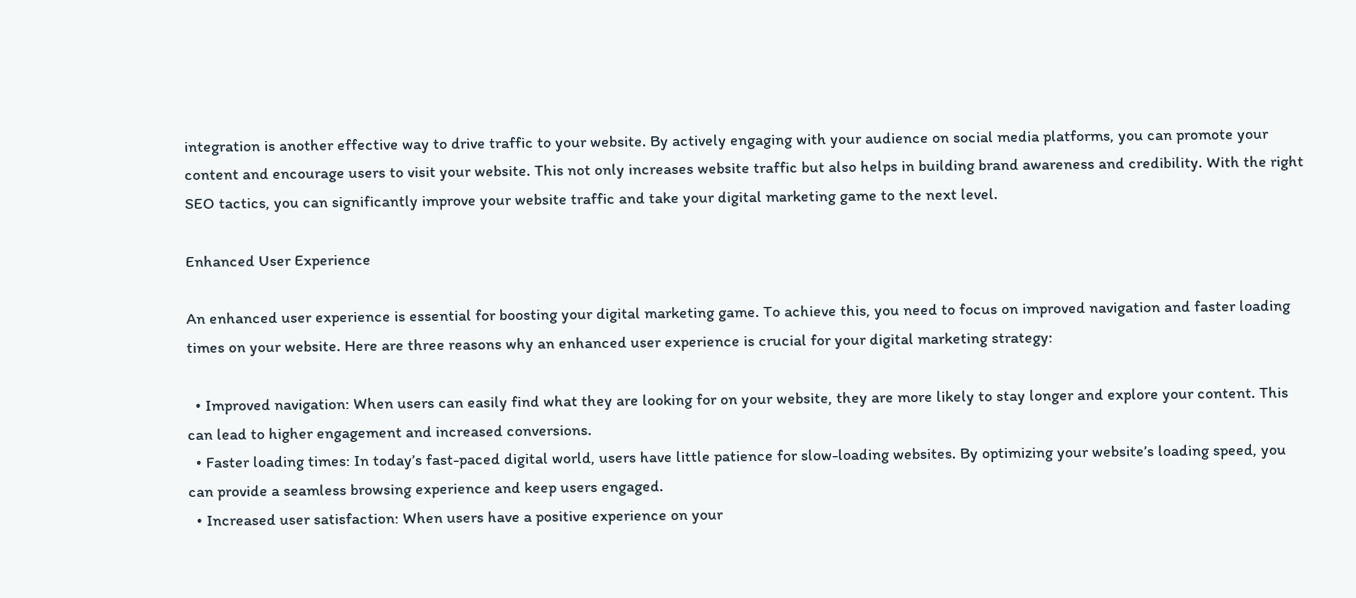integration is another effective way to drive traffic to your website. By actively engaging with your audience on social media platforms, you can promote your content and encourage users to visit your website. This not only increases website traffic but also helps in building brand awareness and credibility. With the right SEO tactics, you can significantly improve your website traffic and take your digital marketing game to the next level.

Enhanced User Experience

An enhanced user experience is essential for boosting your digital marketing game. To achieve this, you need to focus on improved navigation and faster loading times on your website. Here are three reasons why an enhanced user experience is crucial for your digital marketing strategy:

  • Improved navigation: When users can easily find what they are looking for on your website, they are more likely to stay longer and explore your content. This can lead to higher engagement and increased conversions.
  • Faster loading times: In today’s fast-paced digital world, users have little patience for slow-loading websites. By optimizing your website’s loading speed, you can provide a seamless browsing experience and keep users engaged.
  • Increased user satisfaction: When users have a positive experience on your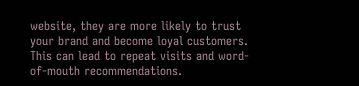website, they are more likely to trust your brand and become loyal customers. This can lead to repeat visits and word-of-mouth recommendations.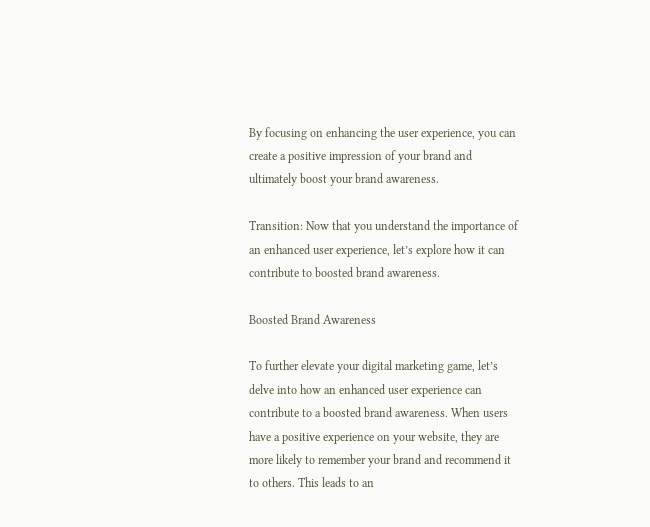By focusing on enhancing the user experience, you can create a positive impression of your brand and ultimately boost your brand awareness.

Transition: Now that you understand the importance of an enhanced user experience, let’s explore how it can contribute to boosted brand awareness.

Boosted Brand Awareness

To further elevate your digital marketing game, let’s delve into how an enhanced user experience can contribute to a boosted brand awareness. When users have a positive experience on your website, they are more likely to remember your brand and recommend it to others. This leads to an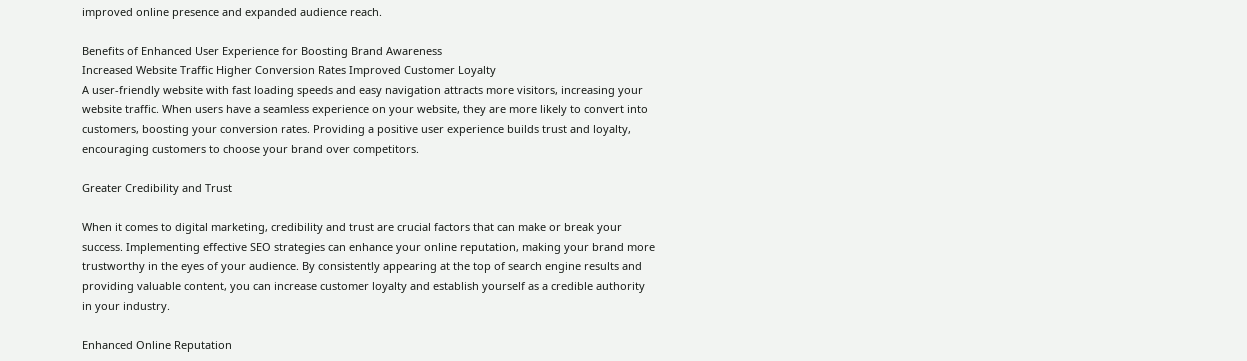improved online presence and expanded audience reach.

Benefits of Enhanced User Experience for Boosting Brand Awareness
Increased Website Traffic Higher Conversion Rates Improved Customer Loyalty
A user-friendly website with fast loading speeds and easy navigation attracts more visitors, increasing your website traffic. When users have a seamless experience on your website, they are more likely to convert into customers, boosting your conversion rates. Providing a positive user experience builds trust and loyalty, encouraging customers to choose your brand over competitors.

Greater Credibility and Trust

When it comes to digital marketing, credibility and trust are crucial factors that can make or break your success. Implementing effective SEO strategies can enhance your online reputation, making your brand more trustworthy in the eyes of your audience. By consistently appearing at the top of search engine results and providing valuable content, you can increase customer loyalty and establish yourself as a credible authority in your industry.

Enhanced Online Reputation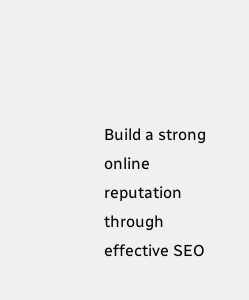Build a strong online reputation through effective SEO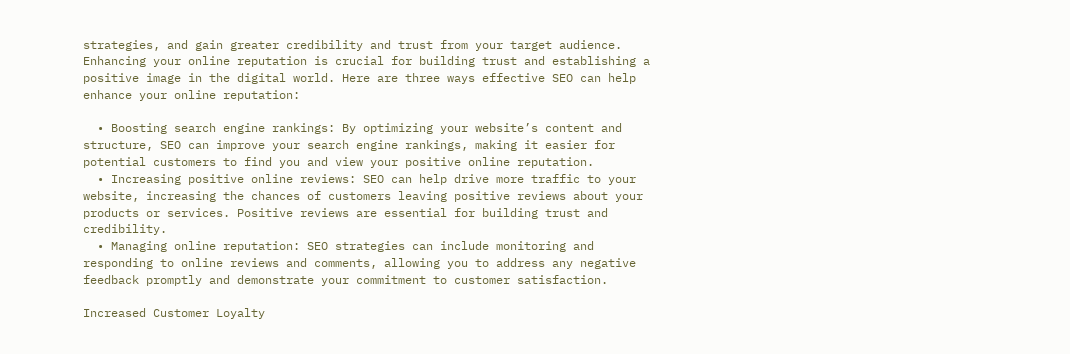strategies, and gain greater credibility and trust from your target audience. Enhancing your online reputation is crucial for building trust and establishing a positive image in the digital world. Here are three ways effective SEO can help enhance your online reputation:

  • Boosting search engine rankings: By optimizing your website’s content and structure, SEO can improve your search engine rankings, making it easier for potential customers to find you and view your positive online reputation.
  • Increasing positive online reviews: SEO can help drive more traffic to your website, increasing the chances of customers leaving positive reviews about your products or services. Positive reviews are essential for building trust and credibility.
  • Managing online reputation: SEO strategies can include monitoring and responding to online reviews and comments, allowing you to address any negative feedback promptly and demonstrate your commitment to customer satisfaction.

Increased Customer Loyalty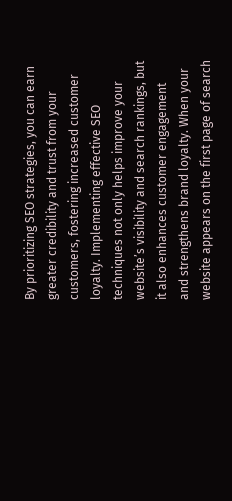By prioritizing SEO strategies, you can earn greater credibility and trust from your customers, fostering increased customer loyalty. Implementing effective SEO techniques not only helps improve your website’s visibility and search rankings, but it also enhances customer engagement and strengthens brand loyalty. When your website appears on the first page of search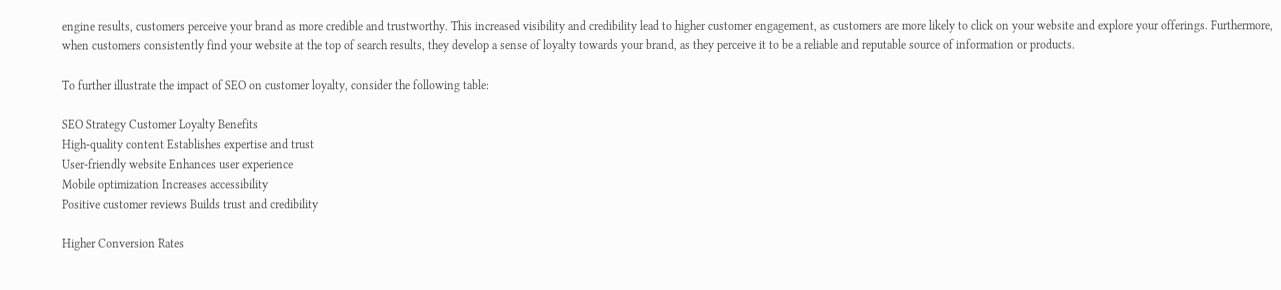engine results, customers perceive your brand as more credible and trustworthy. This increased visibility and credibility lead to higher customer engagement, as customers are more likely to click on your website and explore your offerings. Furthermore, when customers consistently find your website at the top of search results, they develop a sense of loyalty towards your brand, as they perceive it to be a reliable and reputable source of information or products.

To further illustrate the impact of SEO on customer loyalty, consider the following table:

SEO Strategy Customer Loyalty Benefits
High-quality content Establishes expertise and trust
User-friendly website Enhances user experience
Mobile optimization Increases accessibility
Positive customer reviews Builds trust and credibility

Higher Conversion Rates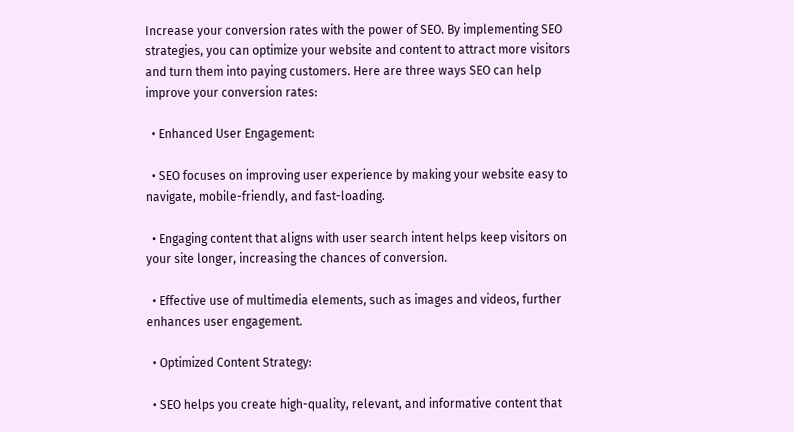Increase your conversion rates with the power of SEO. By implementing SEO strategies, you can optimize your website and content to attract more visitors and turn them into paying customers. Here are three ways SEO can help improve your conversion rates:

  • Enhanced User Engagement:

  • SEO focuses on improving user experience by making your website easy to navigate, mobile-friendly, and fast-loading.

  • Engaging content that aligns with user search intent helps keep visitors on your site longer, increasing the chances of conversion.

  • Effective use of multimedia elements, such as images and videos, further enhances user engagement.

  • Optimized Content Strategy:

  • SEO helps you create high-quality, relevant, and informative content that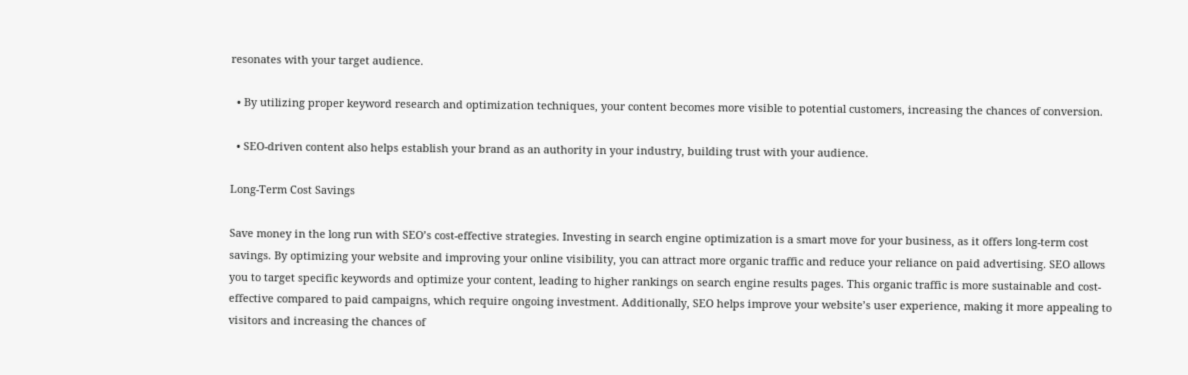resonates with your target audience.

  • By utilizing proper keyword research and optimization techniques, your content becomes more visible to potential customers, increasing the chances of conversion.

  • SEO-driven content also helps establish your brand as an authority in your industry, building trust with your audience.

Long-Term Cost Savings

Save money in the long run with SEO’s cost-effective strategies. Investing in search engine optimization is a smart move for your business, as it offers long-term cost savings. By optimizing your website and improving your online visibility, you can attract more organic traffic and reduce your reliance on paid advertising. SEO allows you to target specific keywords and optimize your content, leading to higher rankings on search engine results pages. This organic traffic is more sustainable and cost-effective compared to paid campaigns, which require ongoing investment. Additionally, SEO helps improve your website’s user experience, making it more appealing to visitors and increasing the chances of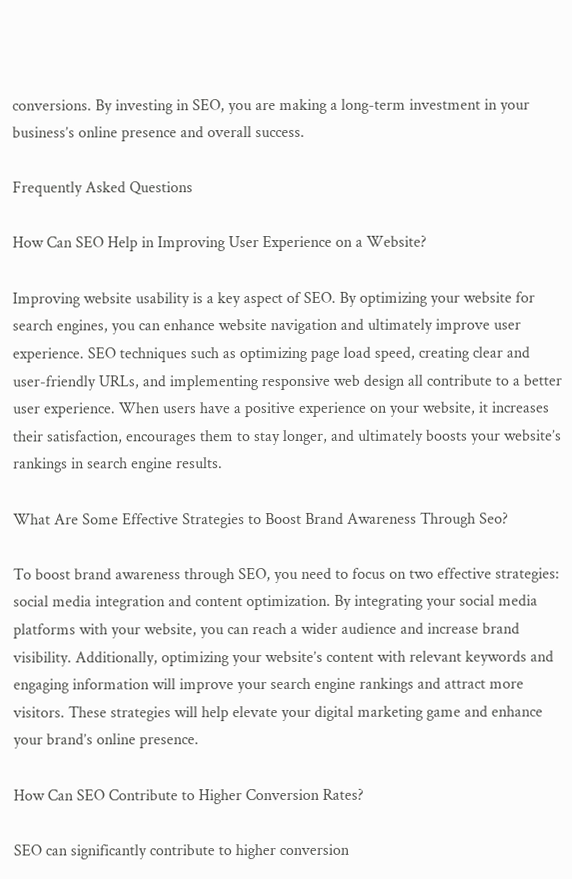conversions. By investing in SEO, you are making a long-term investment in your business’s online presence and overall success.

Frequently Asked Questions

How Can SEO Help in Improving User Experience on a Website?

Improving website usability is a key aspect of SEO. By optimizing your website for search engines, you can enhance website navigation and ultimately improve user experience. SEO techniques such as optimizing page load speed, creating clear and user-friendly URLs, and implementing responsive web design all contribute to a better user experience. When users have a positive experience on your website, it increases their satisfaction, encourages them to stay longer, and ultimately boosts your website’s rankings in search engine results.

What Are Some Effective Strategies to Boost Brand Awareness Through Seo?

To boost brand awareness through SEO, you need to focus on two effective strategies: social media integration and content optimization. By integrating your social media platforms with your website, you can reach a wider audience and increase brand visibility. Additionally, optimizing your website’s content with relevant keywords and engaging information will improve your search engine rankings and attract more visitors. These strategies will help elevate your digital marketing game and enhance your brand’s online presence.

How Can SEO Contribute to Higher Conversion Rates?

SEO can significantly contribute to higher conversion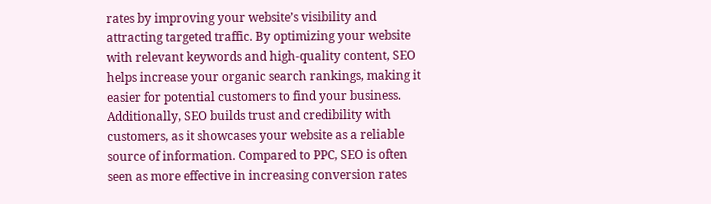rates by improving your website’s visibility and attracting targeted traffic. By optimizing your website with relevant keywords and high-quality content, SEO helps increase your organic search rankings, making it easier for potential customers to find your business. Additionally, SEO builds trust and credibility with customers, as it showcases your website as a reliable source of information. Compared to PPC, SEO is often seen as more effective in increasing conversion rates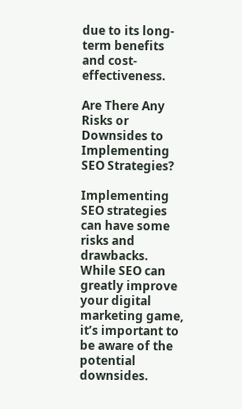due to its long-term benefits and cost-effectiveness.

Are There Any Risks or Downsides to Implementing SEO Strategies?

Implementing SEO strategies can have some risks and drawbacks. While SEO can greatly improve your digital marketing game, it’s important to be aware of the potential downsides.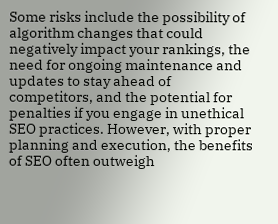Some risks include the possibility of algorithm changes that could negatively impact your rankings, the need for ongoing maintenance and updates to stay ahead of competitors, and the potential for penalties if you engage in unethical SEO practices. However, with proper planning and execution, the benefits of SEO often outweigh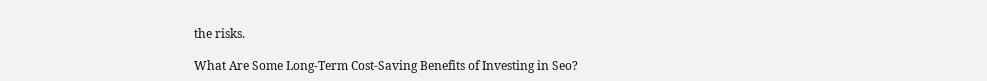the risks.

What Are Some Long-Term Cost-Saving Benefits of Investing in Seo?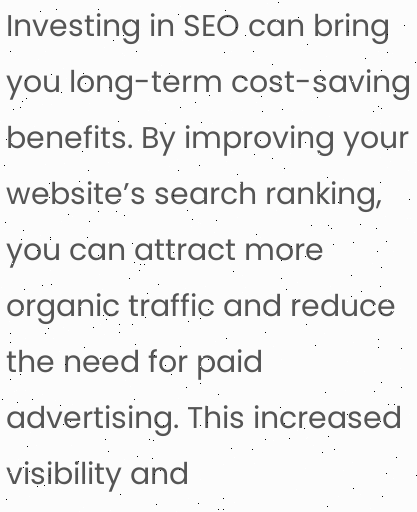Investing in SEO can bring you long-term cost-saving benefits. By improving your website’s search ranking, you can attract more organic traffic and reduce the need for paid advertising. This increased visibility and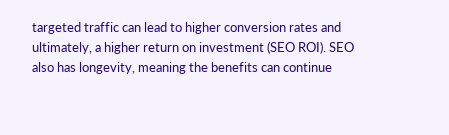targeted traffic can lead to higher conversion rates and ultimately, a higher return on investment (SEO ROI). SEO also has longevity, meaning the benefits can continue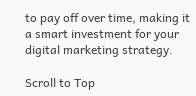to pay off over time, making it a smart investment for your digital marketing strategy.

Scroll to Top